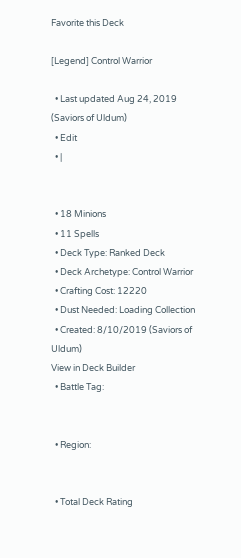Favorite this Deck

[Legend] Control Warrior

  • Last updated Aug 24, 2019 (Saviors of Uldum)
  • Edit
  • |


  • 18 Minions
  • 11 Spells
  • Deck Type: Ranked Deck
  • Deck Archetype: Control Warrior
  • Crafting Cost: 12220
  • Dust Needed: Loading Collection
  • Created: 8/10/2019 (Saviors of Uldum)
View in Deck Builder
  • Battle Tag:


  • Region:


  • Total Deck Rating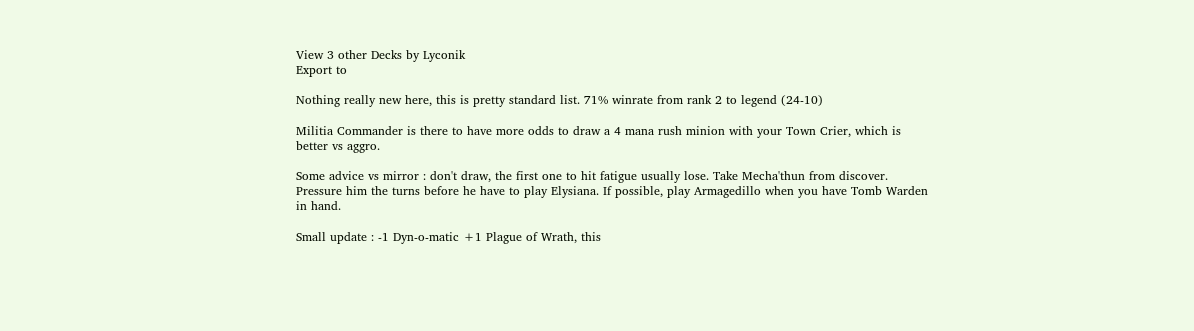View 3 other Decks by Lyconik
Export to

Nothing really new here, this is pretty standard list. 71% winrate from rank 2 to legend (24-10)

Militia Commander is there to have more odds to draw a 4 mana rush minion with your Town Crier, which is better vs aggro.

Some advice vs mirror : don't draw, the first one to hit fatigue usually lose. Take Mecha'thun from discover. Pressure him the turns before he have to play Elysiana. If possible, play Armagedillo when you have Tomb Warden in hand.

Small update : -1 Dyn-o-matic +1 Plague of Wrath, this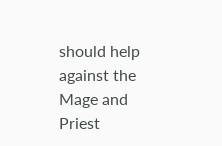should help against the Mage and Priest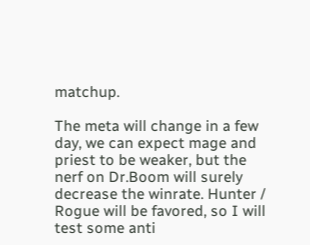matchup.

The meta will change in a few day, we can expect mage and priest to be weaker, but the nerf on Dr.Boom will surely decrease the winrate. Hunter / Rogue will be favored, so I will test some anti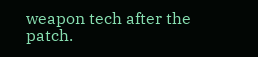weapon tech after the patch.